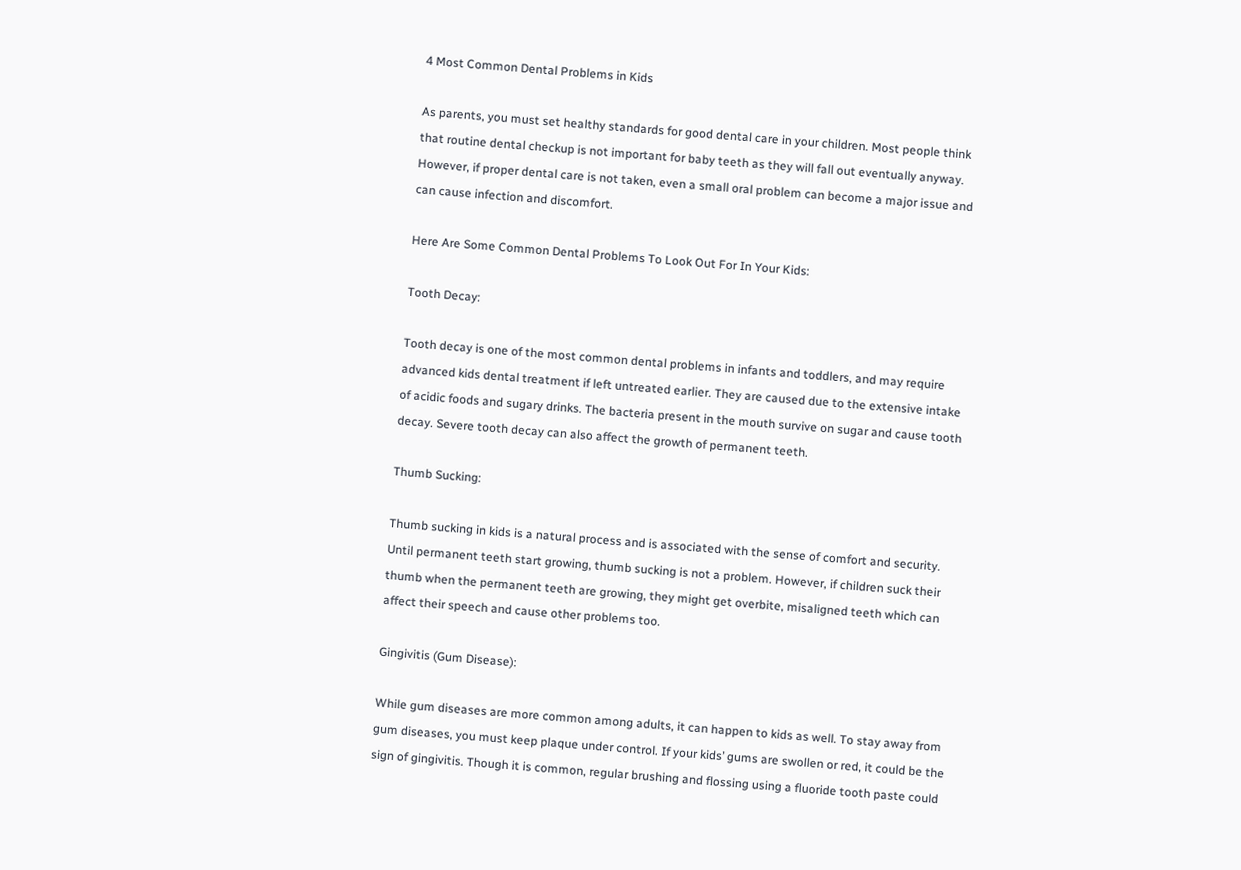4 Most Common Dental Problems in Kids

As parents, you must set healthy standards for good dental care in your children. Most people think that routine dental checkup is not important for baby teeth as they will fall out eventually anyway. However, if proper dental care is not taken, even a small oral problem can become a major issue and can cause infection and discomfort.

Here Are Some Common Dental Problems To Look Out For In Your Kids:

Tooth Decay:

Tooth decay is one of the most common dental problems in infants and toddlers, and may require advanced kids dental treatment if left untreated earlier. They are caused due to the extensive intake of acidic foods and sugary drinks. The bacteria present in the mouth survive on sugar and cause tooth decay. Severe tooth decay can also affect the growth of permanent teeth.

Thumb Sucking:

Thumb sucking in kids is a natural process and is associated with the sense of comfort and security. Until permanent teeth start growing, thumb sucking is not a problem. However, if children suck their thumb when the permanent teeth are growing, they might get overbite, misaligned teeth which can affect their speech and cause other problems too.

Gingivitis (Gum Disease):

While gum diseases are more common among adults, it can happen to kids as well. To stay away from gum diseases, you must keep plaque under control. If your kids’ gums are swollen or red, it could be the sign of gingivitis. Though it is common, regular brushing and flossing using a fluoride tooth paste could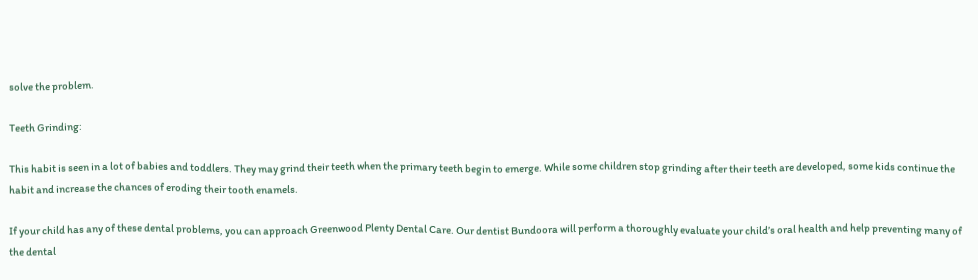solve the problem.

Teeth Grinding:

This habit is seen in a lot of babies and toddlers. They may grind their teeth when the primary teeth begin to emerge. While some children stop grinding after their teeth are developed, some kids continue the habit and increase the chances of eroding their tooth enamels.

If your child has any of these dental problems, you can approach Greenwood Plenty Dental Care. Our dentist Bundoora will perform a thoroughly evaluate your child’s oral health and help preventing many of the dental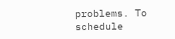problems. To schedule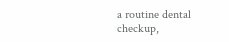a routine dental checkup,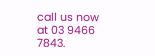call us now at 03 9466 7843.